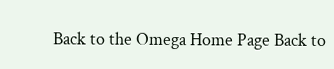Back to the Omega Home Page Back to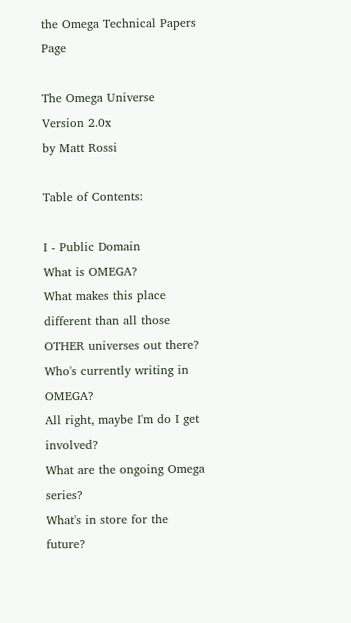the Omega Technical Papers Page

The Omega Universe
Version 2.0x
by Matt Rossi

Table of Contents:

I - Public Domain
What is OMEGA?
What makes this place different than all those OTHER universes out there?
Who's currently writing in OMEGA?
All right, maybe I'm do I get involved?
What are the ongoing Omega series?
What's in store for the future?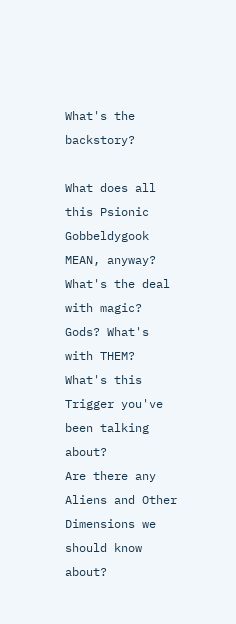What's the backstory?

What does all this Psionic Gobbeldygook MEAN, anyway?
What's the deal with magic?
Gods? What's with THEM?
What's this Trigger you've been talking about?
Are there any Aliens and Other Dimensions we should know about?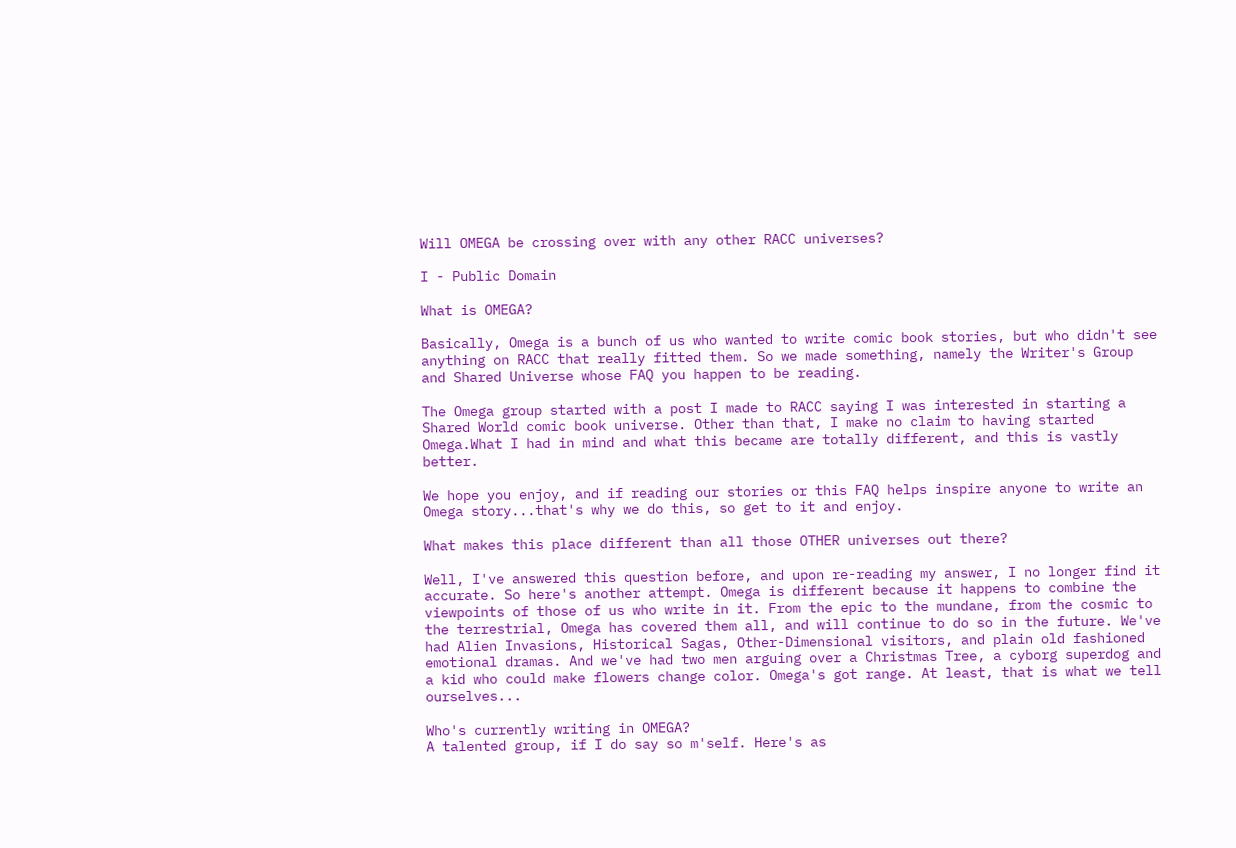Will OMEGA be crossing over with any other RACC universes?

I - Public Domain

What is OMEGA?

Basically, Omega is a bunch of us who wanted to write comic book stories, but who didn't see anything on RACC that really fitted them. So we made something, namely the Writer's Group and Shared Universe whose FAQ you happen to be reading.

The Omega group started with a post I made to RACC saying I was interested in starting a Shared World comic book universe. Other than that, I make no claim to having started Omega.What I had in mind and what this became are totally different, and this is vastly better.

We hope you enjoy, and if reading our stories or this FAQ helps inspire anyone to write an Omega story...that's why we do this, so get to it and enjoy.

What makes this place different than all those OTHER universes out there?

Well, I've answered this question before, and upon re-reading my answer, I no longer find it accurate. So here's another attempt. Omega is different because it happens to combine the viewpoints of those of us who write in it. From the epic to the mundane, from the cosmic to the terrestrial, Omega has covered them all, and will continue to do so in the future. We've had Alien Invasions, Historical Sagas, Other-Dimensional visitors, and plain old fashioned emotional dramas. And we've had two men arguing over a Christmas Tree, a cyborg superdog and a kid who could make flowers change color. Omega's got range. At least, that is what we tell ourselves...

Who's currently writing in OMEGA?
A talented group, if I do say so m'self. Here's as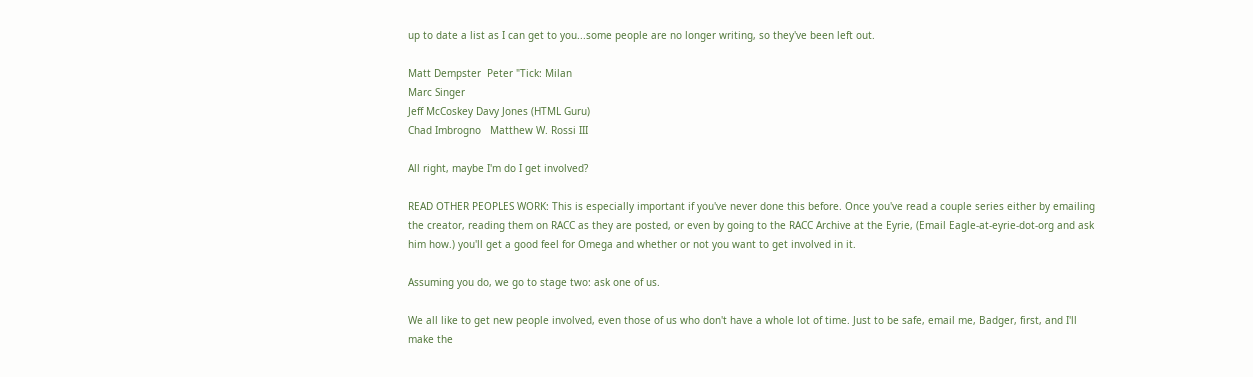up to date a list as I can get to you...some people are no longer writing, so they've been left out.

Matt Dempster  Peter "Tick: Milan
Marc Singer
Jeff McCoskey Davy Jones (HTML Guru)
Chad Imbrogno   Matthew W. Rossi III

All right, maybe I'm do I get involved?

READ OTHER PEOPLES WORK: This is especially important if you've never done this before. Once you've read a couple series either by emailing the creator, reading them on RACC as they are posted, or even by going to the RACC Archive at the Eyrie, (Email Eagle-at-eyrie-dot-org and ask him how.) you'll get a good feel for Omega and whether or not you want to get involved in it.

Assuming you do, we go to stage two: ask one of us.

We all like to get new people involved, even those of us who don't have a whole lot of time. Just to be safe, email me, Badger, first, and I'll make the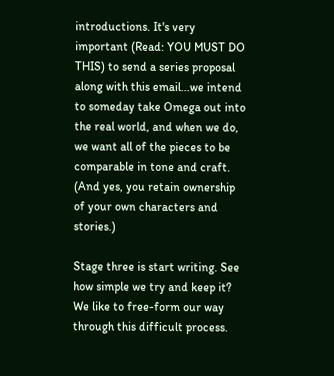introductions. It's very important (Read: YOU MUST DO THIS) to send a series proposal along with this email...we intend to someday take Omega out into the real world, and when we do, we want all of the pieces to be comparable in tone and craft. (And yes, you retain ownership of your own characters and stories.)

Stage three is start writing. See how simple we try and keep it? We like to free-form our way through this difficult process.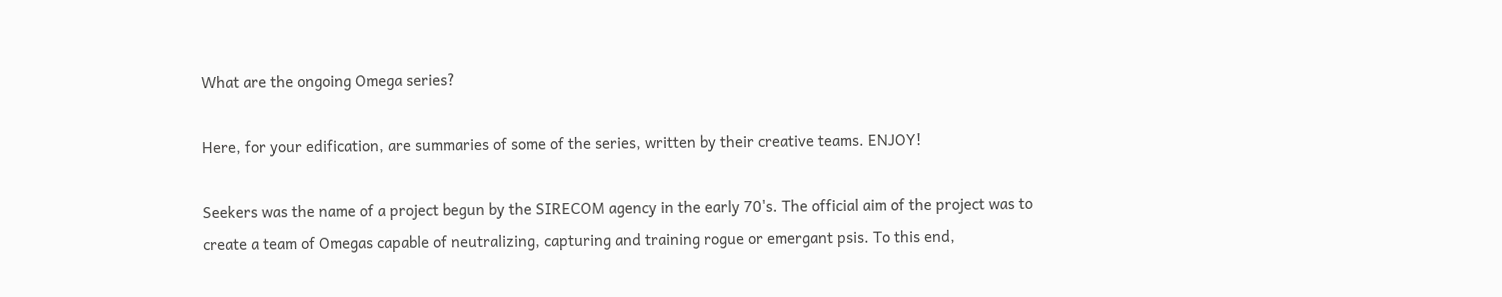What are the ongoing Omega series?

Here, for your edification, are summaries of some of the series, written by their creative teams. ENJOY!

Seekers was the name of a project begun by the SIRECOM agency in the early 70's. The official aim of the project was to create a team of Omegas capable of neutralizing, capturing and training rogue or emergant psis. To this end,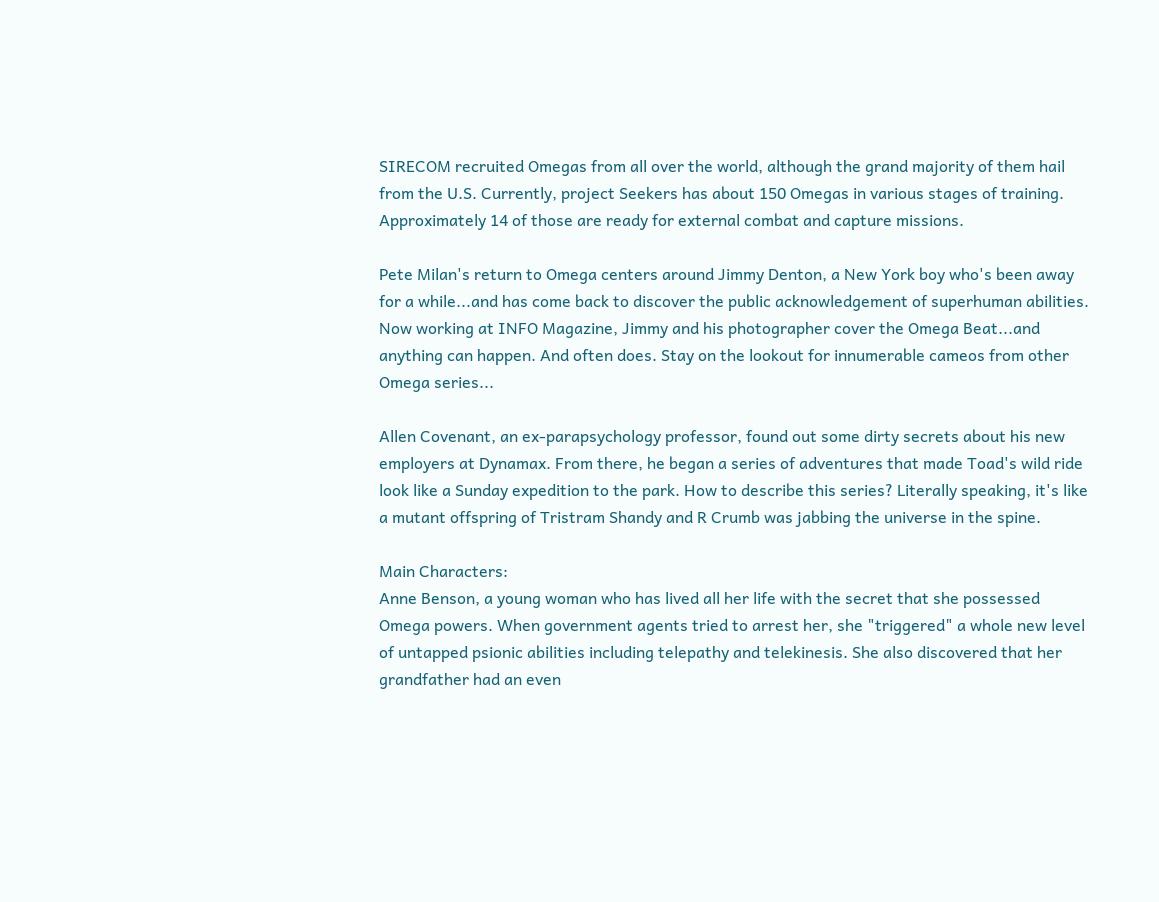SIRECOM recruited Omegas from all over the world, although the grand majority of them hail from the U.S. Currently, project Seekers has about 150 Omegas in various stages of training. Approximately 14 of those are ready for external combat and capture missions.

Pete Milan's return to Omega centers around Jimmy Denton, a New York boy who's been away for a while...and has come back to discover the public acknowledgement of superhuman abilities. Now working at INFO Magazine, Jimmy and his photographer cover the Omega Beat...and anything can happen. And often does. Stay on the lookout for innumerable cameos from other Omega series...

Allen Covenant, an ex-parapsychology professor, found out some dirty secrets about his new employers at Dynamax. From there, he began a series of adventures that made Toad's wild ride look like a Sunday expedition to the park. How to describe this series? Literally speaking, it's like a mutant offspring of Tristram Shandy and R Crumb was jabbing the universe in the spine.

Main Characters:
Anne Benson, a young woman who has lived all her life with the secret that she possessed Omega powers. When government agents tried to arrest her, she "triggered" a whole new level of untapped psionic abilities including telepathy and telekinesis. She also discovered that her grandfather had an even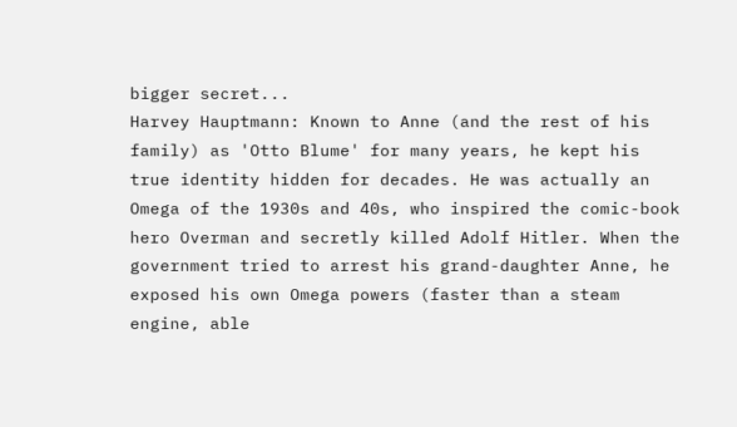bigger secret...
Harvey Hauptmann: Known to Anne (and the rest of his family) as 'Otto Blume' for many years, he kept his true identity hidden for decades. He was actually an Omega of the 1930s and 40s, who inspired the comic-book hero Overman and secretly killed Adolf Hitler. When the government tried to arrest his grand-daughter Anne, he exposed his own Omega powers (faster than a steam engine, able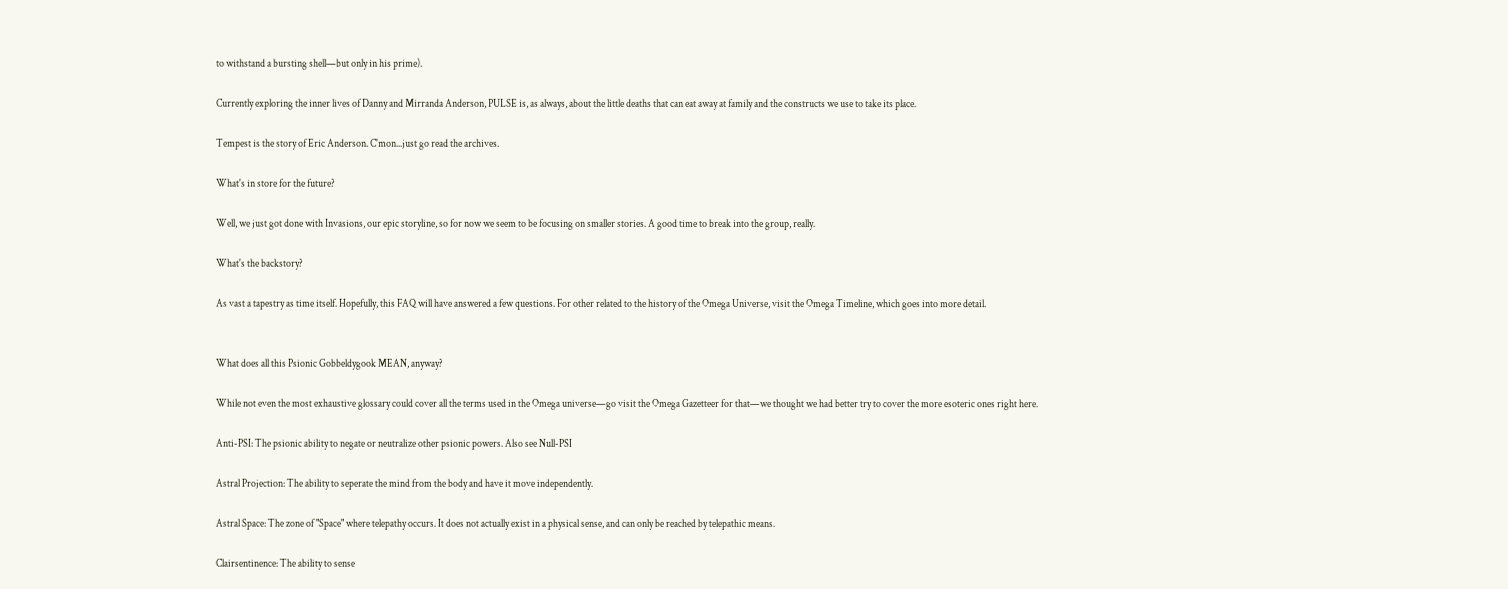to withstand a bursting shell—but only in his prime).

Currently exploring the inner lives of Danny and Mirranda Anderson, PULSE is, as always, about the little deaths that can eat away at family and the constructs we use to take its place.

Tempest is the story of Eric Anderson. C'mon...just go read the archives.

What's in store for the future?

Well, we just got done with Invasions, our epic storyline, so for now we seem to be focusing on smaller stories. A good time to break into the group, really.

What's the backstory?

As vast a tapestry as time itself. Hopefully, this FAQ will have answered a few questions. For other related to the history of the Omega Universe, visit the Omega Timeline, which goes into more detail.


What does all this Psionic Gobbeldygook MEAN, anyway?

While not even the most exhaustive glossary could cover all the terms used in the Omega universe—go visit the Omega Gazetteer for that—we thought we had better try to cover the more esoteric ones right here.

Anti-PSI: The psionic ability to negate or neutralize other psionic powers. Also see Null-PSI

Astral Projection: The ability to seperate the mind from the body and have it move independently.

Astral Space: The zone of "Space" where telepathy occurs. It does not actually exist in a physical sense, and can only be reached by telepathic means.

Clairsentinence: The ability to sense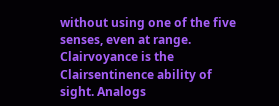without using one of the five senses, even at range. Clairvoyance is the Clairsentinence ability of sight. Analogs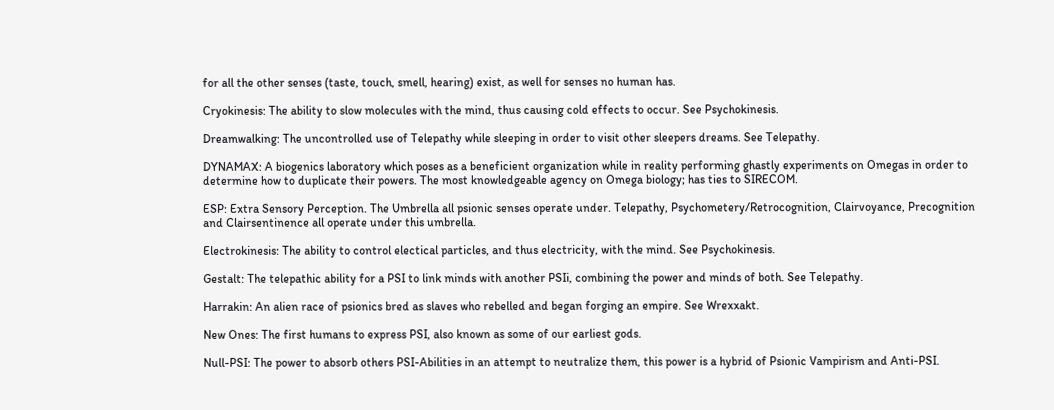for all the other senses (taste, touch, smell, hearing) exist, as well for senses no human has.

Cryokinesis: The ability to slow molecules with the mind, thus causing cold effects to occur. See Psychokinesis.

Dreamwalking: The uncontrolled use of Telepathy while sleeping in order to visit other sleepers dreams. See Telepathy.

DYNAMAX: A biogenics laboratory which poses as a beneficient organization while in reality performing ghastly experiments on Omegas in order to determine how to duplicate their powers. The most knowledgeable agency on Omega biology; has ties to SIRECOM.

ESP: Extra Sensory Perception. The Umbrella all psionic senses operate under. Telepathy, Psychometery/Retrocognition, Clairvoyance, Precognition and Clairsentinence all operate under this umbrella.

Electrokinesis: The ability to control electical particles, and thus electricity, with the mind. See Psychokinesis.

Gestalt: The telepathic ability for a PSI to link minds with another PSIi, combining the power and minds of both. See Telepathy.

Harrakin: An alien race of psionics bred as slaves who rebelled and began forging an empire. See Wrexxakt.

New Ones: The first humans to express PSI, also known as some of our earliest gods.

Null-PSI: The power to absorb others PSI-Abilities in an attempt to neutralize them, this power is a hybrid of Psionic Vampirism and Anti-PSI.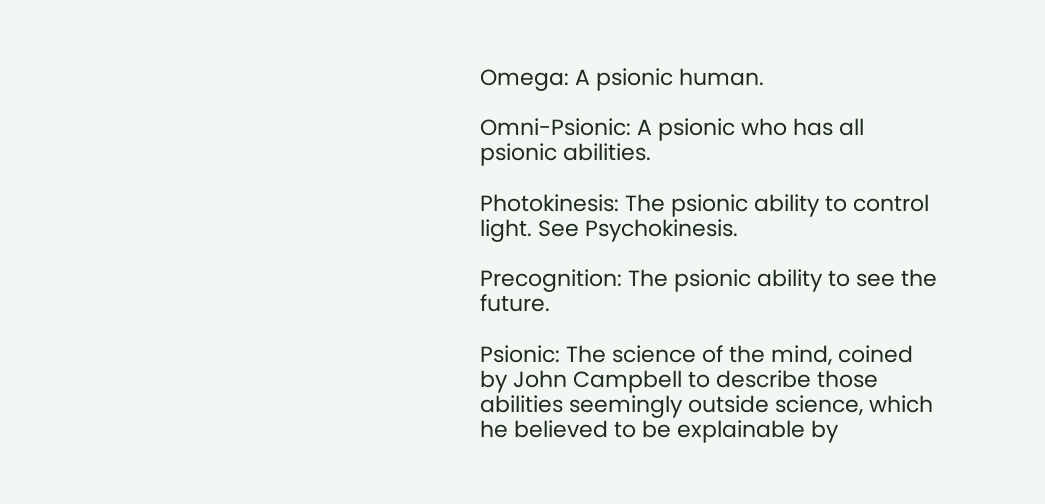Omega: A psionic human.

Omni-Psionic: A psionic who has all psionic abilities.

Photokinesis: The psionic ability to control light. See Psychokinesis.

Precognition: The psionic ability to see the future.

Psionic: The science of the mind, coined by John Campbell to describe those abilities seemingly outside science, which he believed to be explainable by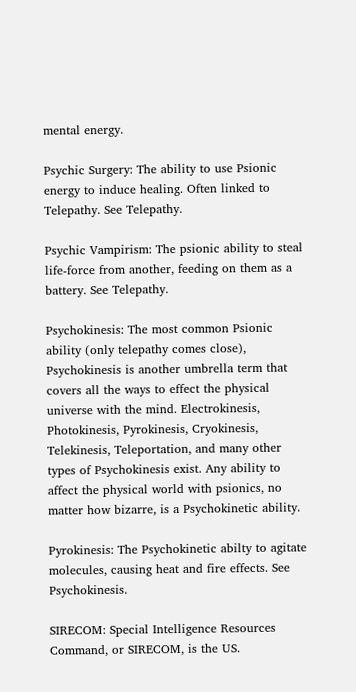mental energy.

Psychic Surgery: The ability to use Psionic energy to induce healing. Often linked to Telepathy. See Telepathy.

Psychic Vampirism: The psionic ability to steal life-force from another, feeding on them as a battery. See Telepathy.

Psychokinesis: The most common Psionic ability (only telepathy comes close), Psychokinesis is another umbrella term that covers all the ways to effect the physical universe with the mind. Electrokinesis, Photokinesis, Pyrokinesis, Cryokinesis, Telekinesis, Teleportation, and many other types of Psychokinesis exist. Any ability to affect the physical world with psionics, no matter how bizarre, is a Psychokinetic ability.

Pyrokinesis: The Psychokinetic abilty to agitate molecules, causing heat and fire effects. See Psychokinesis.

SIRECOM: Special Intelligence Resources Command, or SIRECOM, is the US.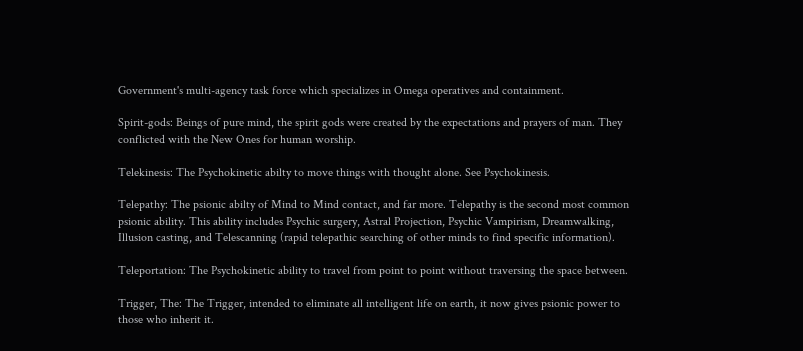Government's multi-agency task force which specializes in Omega operatives and containment.

Spirit-gods: Beings of pure mind, the spirit gods were created by the expectations and prayers of man. They conflicted with the New Ones for human worship.

Telekinesis: The Psychokinetic abilty to move things with thought alone. See Psychokinesis.

Telepathy: The psionic abilty of Mind to Mind contact, and far more. Telepathy is the second most common psionic ability. This ability includes Psychic surgery, Astral Projection, Psychic Vampirism, Dreamwalking, Illusion casting, and Telescanning (rapid telepathic searching of other minds to find specific information).

Teleportation: The Psychokinetic ability to travel from point to point without traversing the space between.

Trigger, The: The Trigger, intended to eliminate all intelligent life on earth, it now gives psionic power to those who inherit it.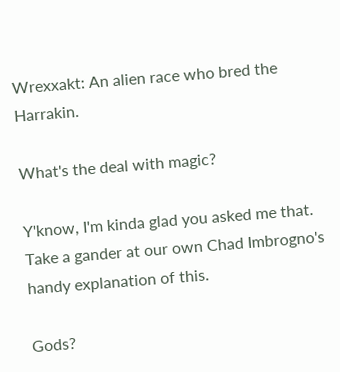Wrexxakt: An alien race who bred the Harrakin.

What's the deal with magic?

Y'know, I'm kinda glad you asked me that. Take a gander at our own Chad Imbrogno's handy explanation of this.

Gods?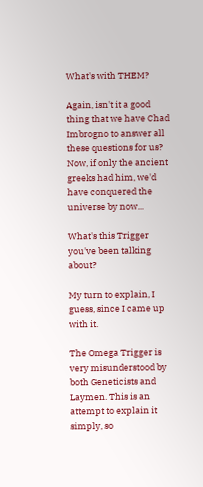What's with THEM?

Again, isn't it a good thing that we have Chad Imbrogno to answer all these questions for us? Now, if only the ancient greeks had him, we'd have conquered the universe by now...

What's this Trigger you've been talking about?

My turn to explain, I guess, since I came up with it.

The Omega Trigger is very misunderstood by both Geneticists and Laymen. This is an attempt to explain it simply, so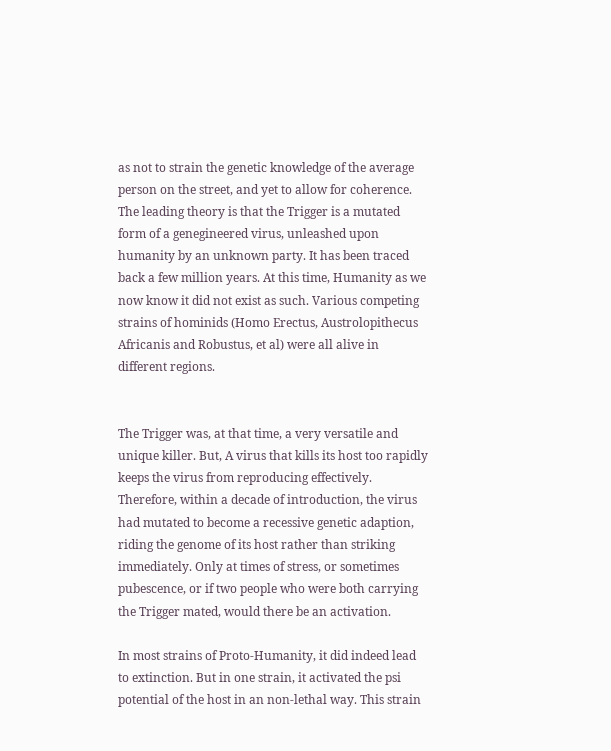as not to strain the genetic knowledge of the average person on the street, and yet to allow for coherence. The leading theory is that the Trigger is a mutated form of a genegineered virus, unleashed upon humanity by an unknown party. It has been traced back a few million years. At this time, Humanity as we now know it did not exist as such. Various competing strains of hominids (Homo Erectus, Austrolopithecus Africanis and Robustus, et al) were all alive in different regions.


The Trigger was, at that time, a very versatile and unique killer. But, A virus that kills its host too rapidly keeps the virus from reproducing effectively. Therefore, within a decade of introduction, the virus had mutated to become a recessive genetic adaption, riding the genome of its host rather than striking immediately. Only at times of stress, or sometimes pubescence, or if two people who were both carrying the Trigger mated, would there be an activation.

In most strains of Proto-Humanity, it did indeed lead to extinction. But in one strain, it activated the psi potential of the host in an non-lethal way. This strain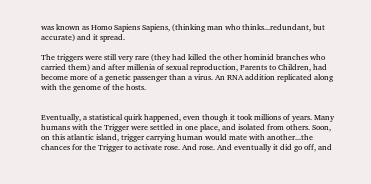was known as Homo Sapiens Sapiens, (thinking man who thinks...redundant, but accurate) and it spread.

The triggers were still very rare (they had killed the other hominid branches who carried them) and after millenia of sexual reproduction, Parents to Children, had become more of a genetic passenger than a virus. An RNA addition replicated along with the genome of the hosts.


Eventually, a statistical quirk happened, even though it took millions of years. Many humans with the Trigger were settled in one place, and isolated from others. Soon, on this atlantic island, trigger carrying human would mate with another...the chances for the Trigger to activate rose. And rose. And eventually it did go off, and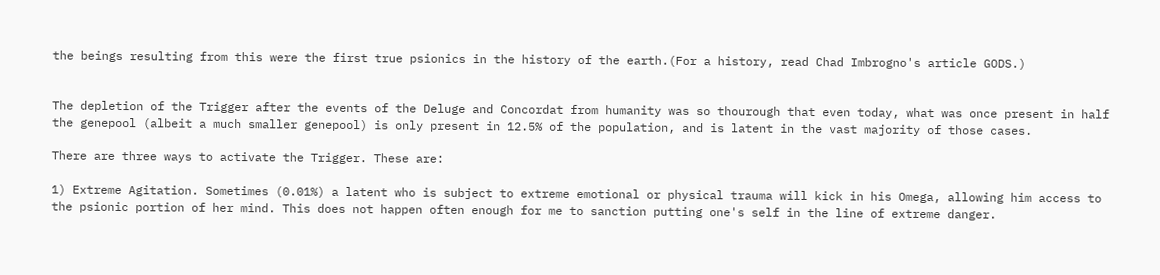the beings resulting from this were the first true psionics in the history of the earth.(For a history, read Chad Imbrogno's article GODS.)


The depletion of the Trigger after the events of the Deluge and Concordat from humanity was so thourough that even today, what was once present in half the genepool (albeit a much smaller genepool) is only present in 12.5% of the population, and is latent in the vast majority of those cases.

There are three ways to activate the Trigger. These are:

1) Extreme Agitation. Sometimes (0.01%) a latent who is subject to extreme emotional or physical trauma will kick in his Omega, allowing him access to the psionic portion of her mind. This does not happen often enough for me to sanction putting one's self in the line of extreme danger.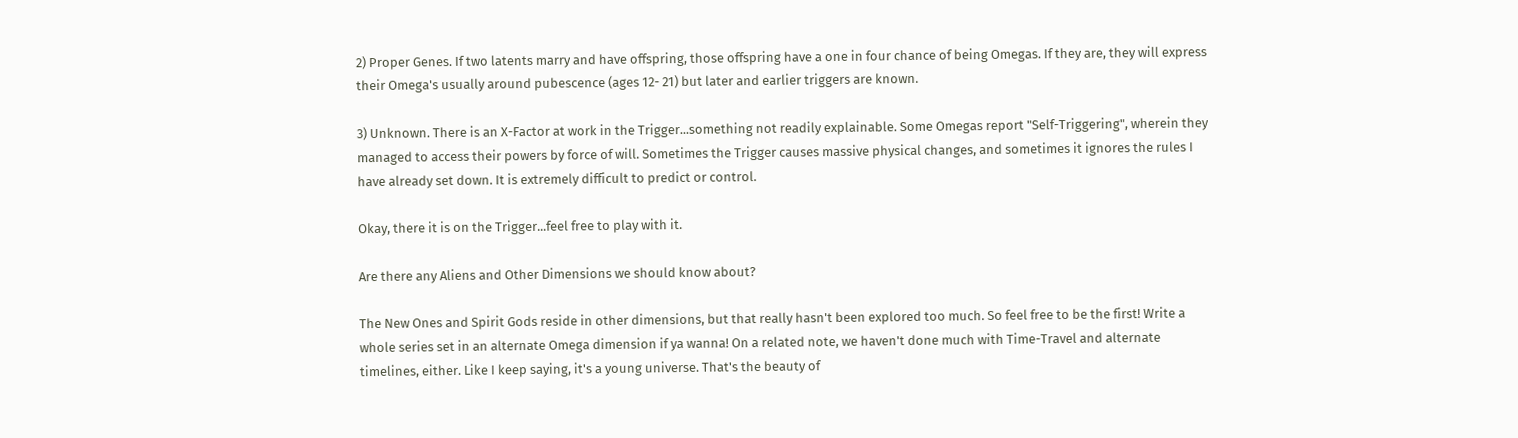2) Proper Genes. If two latents marry and have offspring, those offspring have a one in four chance of being Omegas. If they are, they will express their Omega's usually around pubescence (ages 12- 21) but later and earlier triggers are known.

3) Unknown. There is an X-Factor at work in the Trigger...something not readily explainable. Some Omegas report "Self-Triggering", wherein they managed to access their powers by force of will. Sometimes the Trigger causes massive physical changes, and sometimes it ignores the rules I have already set down. It is extremely difficult to predict or control.

Okay, there it is on the Trigger...feel free to play with it.

Are there any Aliens and Other Dimensions we should know about?

The New Ones and Spirit Gods reside in other dimensions, but that really hasn't been explored too much. So feel free to be the first! Write a whole series set in an alternate Omega dimension if ya wanna! On a related note, we haven't done much with Time-Travel and alternate timelines, either. Like I keep saying, it's a young universe. That's the beauty of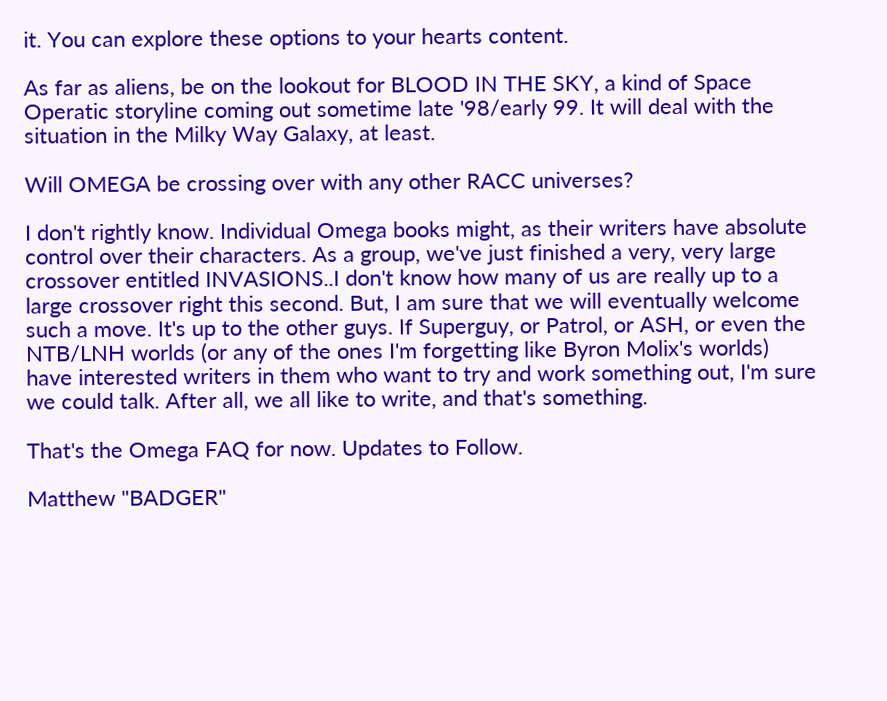it. You can explore these options to your hearts content.

As far as aliens, be on the lookout for BLOOD IN THE SKY, a kind of Space Operatic storyline coming out sometime late '98/early 99. It will deal with the situation in the Milky Way Galaxy, at least.

Will OMEGA be crossing over with any other RACC universes?

I don't rightly know. Individual Omega books might, as their writers have absolute control over their characters. As a group, we've just finished a very, very large crossover entitled INVASIONS..I don't know how many of us are really up to a large crossover right this second. But, I am sure that we will eventually welcome such a move. It's up to the other guys. If Superguy, or Patrol, or ASH, or even the NTB/LNH worlds (or any of the ones I'm forgetting like Byron Molix's worlds) have interested writers in them who want to try and work something out, I'm sure we could talk. After all, we all like to write, and that's something.

That's the Omega FAQ for now. Updates to Follow.

Matthew "BADGER"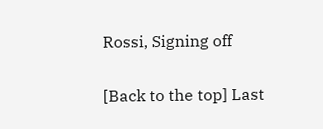Rossi, Signing off

[Back to the top] Last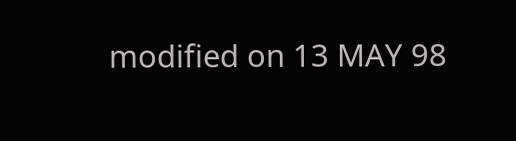modified on 13 MAY 98